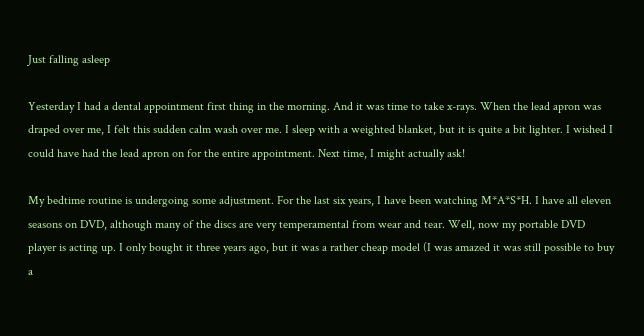Just falling asleep

Yesterday I had a dental appointment first thing in the morning. And it was time to take x-rays. When the lead apron was draped over me, I felt this sudden calm wash over me. I sleep with a weighted blanket, but it is quite a bit lighter. I wished I could have had the lead apron on for the entire appointment. Next time, I might actually ask!

My bedtime routine is undergoing some adjustment. For the last six years, I have been watching M*A*S*H. I have all eleven seasons on DVD, although many of the discs are very temperamental from wear and tear. Well, now my portable DVD player is acting up. I only bought it three years ago, but it was a rather cheap model (I was amazed it was still possible to buy a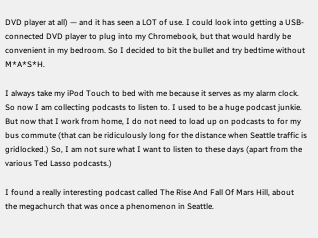DVD player at all) — and it has seen a LOT of use. I could look into getting a USB-connected DVD player to plug into my Chromebook, but that would hardly be convenient in my bedroom. So I decided to bit the bullet and try bedtime without M*A*S*H.

I always take my iPod Touch to bed with me because it serves as my alarm clock. So now I am collecting podcasts to listen to. I used to be a huge podcast junkie. But now that I work from home, I do not need to load up on podcasts to for my bus commute (that can be ridiculously long for the distance when Seattle traffic is gridlocked.) So, I am not sure what I want to listen to these days (apart from the various Ted Lasso podcasts.)

I found a really interesting podcast called The Rise And Fall Of Mars Hill, about the megachurch that was once a phenomenon in Seattle.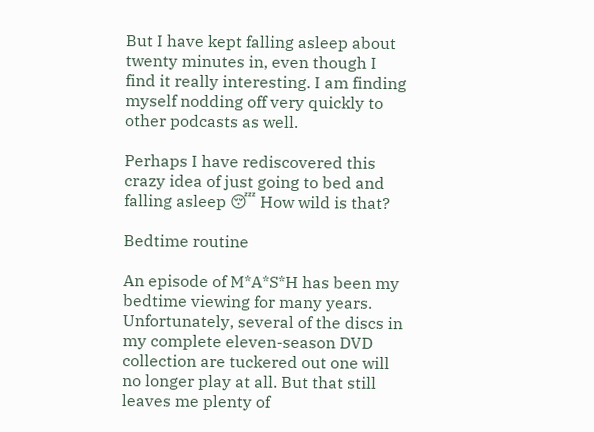But I have kept falling asleep about twenty minutes in, even though I find it really interesting. I am finding myself nodding off very quickly to other podcasts as well.

Perhaps I have rediscovered this crazy idea of just going to bed and falling asleep 😴 How wild is that?

Bedtime routine

An episode of M*A*S*H has been my bedtime viewing for many years. Unfortunately, several of the discs in my complete eleven-season DVD collection are tuckered out one will no longer play at all. But that still leaves me plenty of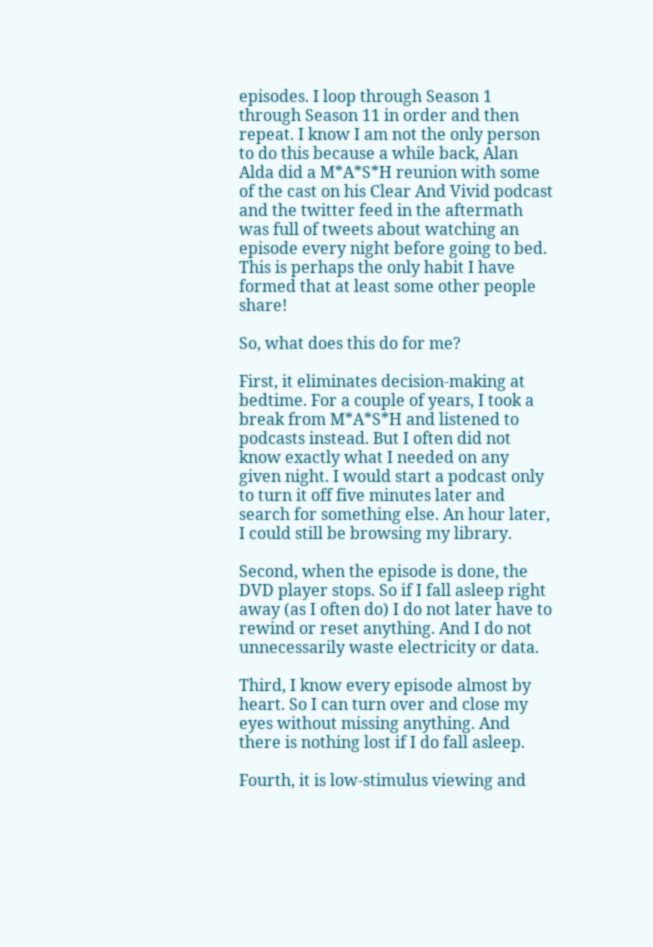episodes. I loop through Season 1 through Season 11 in order and then repeat. I know I am not the only person to do this because a while back, Alan Alda did a M*A*S*H reunion with some of the cast on his Clear And Vivid podcast and the twitter feed in the aftermath was full of tweets about watching an episode every night before going to bed. This is perhaps the only habit I have formed that at least some other people share!

So, what does this do for me?

First, it eliminates decision-making at bedtime. For a couple of years, I took a break from M*A*S*H and listened to podcasts instead. But I often did not know exactly what I needed on any given night. I would start a podcast only to turn it off five minutes later and search for something else. An hour later, I could still be browsing my library.

Second, when the episode is done, the DVD player stops. So if I fall asleep right away (as I often do) I do not later have to rewind or reset anything. And I do not unnecessarily waste electricity or data.

Third, I know every episode almost by heart. So I can turn over and close my eyes without missing anything. And there is nothing lost if I do fall asleep.

Fourth, it is low-stimulus viewing and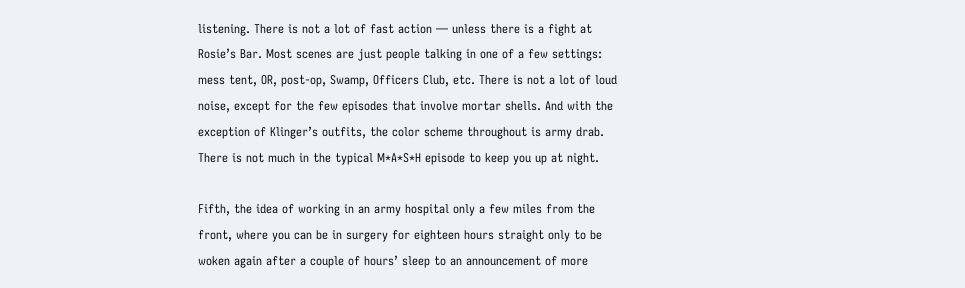listening. There is not a lot of fast action — unless there is a fight at Rosie’s Bar. Most scenes are just people talking in one of a few settings: mess tent, OR, post-op, Swamp, Officers Club, etc. There is not a lot of loud noise, except for the few episodes that involve mortar shells. And with the exception of Klinger’s outfits, the color scheme throughout is army drab. There is not much in the typical M*A*S*H episode to keep you up at night.

Fifth, the idea of working in an army hospital only a few miles from the front, where you can be in surgery for eighteen hours straight only to be woken again after a couple of hours’ sleep to an announcement of more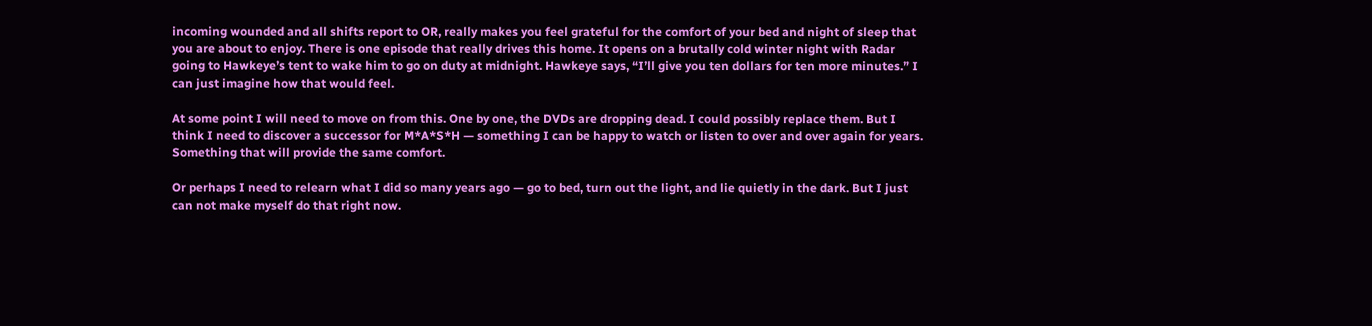incoming wounded and all shifts report to OR, really makes you feel grateful for the comfort of your bed and night of sleep that you are about to enjoy. There is one episode that really drives this home. It opens on a brutally cold winter night with Radar going to Hawkeye’s tent to wake him to go on duty at midnight. Hawkeye says, “I’ll give you ten dollars for ten more minutes.” I can just imagine how that would feel.

At some point I will need to move on from this. One by one, the DVDs are dropping dead. I could possibly replace them. But I think I need to discover a successor for M*A*S*H — something I can be happy to watch or listen to over and over again for years. Something that will provide the same comfort.

Or perhaps I need to relearn what I did so many years ago — go to bed, turn out the light, and lie quietly in the dark. But I just can not make myself do that right now.